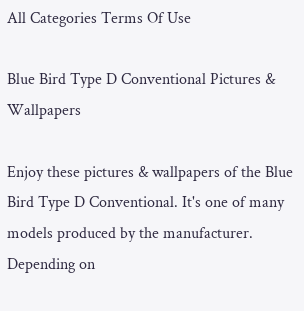All Categories Terms Of Use

Blue Bird Type D Conventional Pictures & Wallpapers

Enjoy these pictures & wallpapers of the Blue Bird Type D Conventional. It's one of many models produced by the manufacturer. Depending on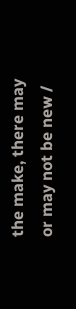the make, there may or may not be new /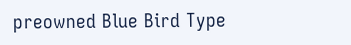preowned Blue Bird Type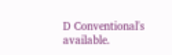D Conventional's available.